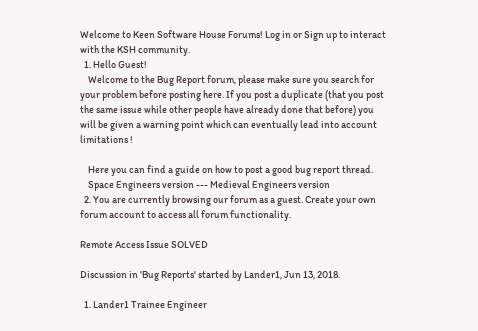Welcome to Keen Software House Forums! Log in or Sign up to interact with the KSH community.
  1. Hello Guest!
    Welcome to the Bug Report forum, please make sure you search for your problem before posting here. If you post a duplicate (that you post the same issue while other people have already done that before) you will be given a warning point which can eventually lead into account limitations !

    Here you can find a guide on how to post a good bug report thread.
    Space Engineers version --- Medieval Engineers version
  2. You are currently browsing our forum as a guest. Create your own forum account to access all forum functionality.

Remote Access Issue SOLVED

Discussion in 'Bug Reports' started by Lander1, Jun 13, 2018.

  1. Lander1 Trainee Engineer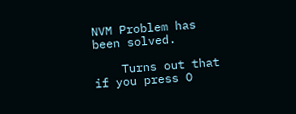NVM Problem has been solved.

    Turns out that if you press O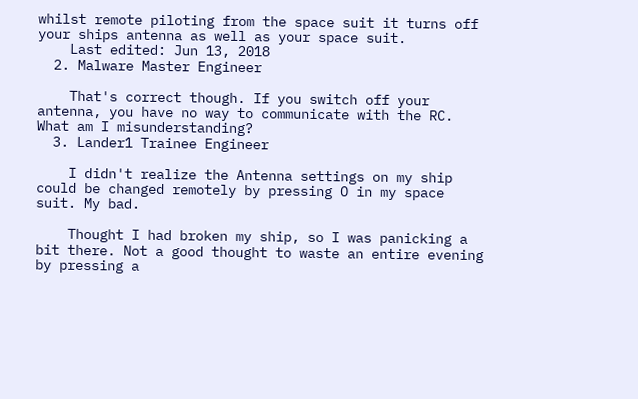whilst remote piloting from the space suit it turns off your ships antenna as well as your space suit.
    Last edited: Jun 13, 2018
  2. Malware Master Engineer

    That's correct though. If you switch off your antenna, you have no way to communicate with the RC. What am I misunderstanding?
  3. Lander1 Trainee Engineer

    I didn't realize the Antenna settings on my ship could be changed remotely by pressing O in my space suit. My bad.

    Thought I had broken my ship, so I was panicking a bit there. Not a good thought to waste an entire evening by pressing a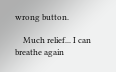wrong button.

    Much relief... I can breathe again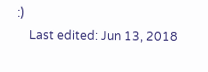:)
    Last edited: Jun 13, 2018